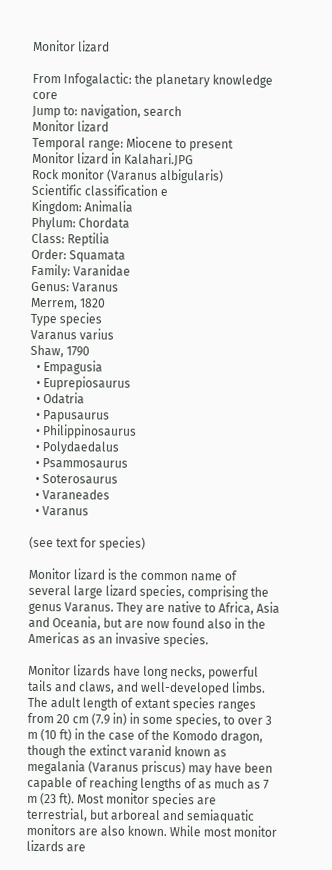Monitor lizard

From Infogalactic: the planetary knowledge core
Jump to: navigation, search
Monitor lizard
Temporal range: Miocene to present
Monitor lizard in Kalahari.JPG
Rock monitor (Varanus albigularis)
Scientific classification e
Kingdom: Animalia
Phylum: Chordata
Class: Reptilia
Order: Squamata
Family: Varanidae
Genus: Varanus
Merrem, 1820
Type species
Varanus varius
Shaw, 1790
  • Empagusia
  • Euprepiosaurus
  • Odatria
  • Papusaurus
  • Philippinosaurus
  • Polydaedalus
  • Psammosaurus
  • Soterosaurus
  • Varaneades
  • Varanus

(see text for species)

Monitor lizard is the common name of several large lizard species, comprising the genus Varanus. They are native to Africa, Asia and Oceania, but are now found also in the Americas as an invasive species.

Monitor lizards have long necks, powerful tails and claws, and well-developed limbs. The adult length of extant species ranges from 20 cm (7.9 in) in some species, to over 3 m (10 ft) in the case of the Komodo dragon, though the extinct varanid known as megalania (Varanus priscus) may have been capable of reaching lengths of as much as 7 m (23 ft). Most monitor species are terrestrial, but arboreal and semiaquatic monitors are also known. While most monitor lizards are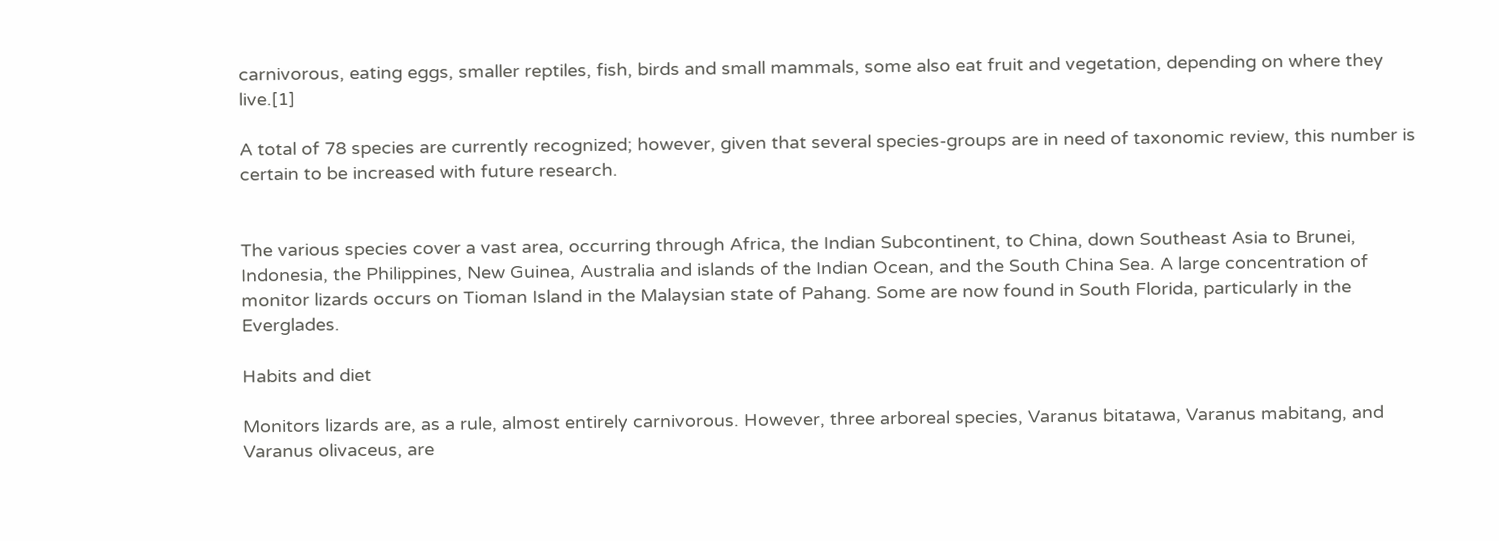carnivorous, eating eggs, smaller reptiles, fish, birds and small mammals, some also eat fruit and vegetation, depending on where they live.[1]

A total of 78 species are currently recognized; however, given that several species-groups are in need of taxonomic review, this number is certain to be increased with future research.


The various species cover a vast area, occurring through Africa, the Indian Subcontinent, to China, down Southeast Asia to Brunei, Indonesia, the Philippines, New Guinea, Australia and islands of the Indian Ocean, and the South China Sea. A large concentration of monitor lizards occurs on Tioman Island in the Malaysian state of Pahang. Some are now found in South Florida, particularly in the Everglades.

Habits and diet

Monitors lizards are, as a rule, almost entirely carnivorous. However, three arboreal species, Varanus bitatawa, Varanus mabitang, and Varanus olivaceus, are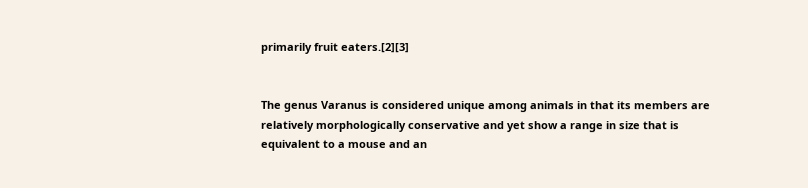primarily fruit eaters.[2][3]


The genus Varanus is considered unique among animals in that its members are relatively morphologically conservative and yet show a range in size that is equivalent to a mouse and an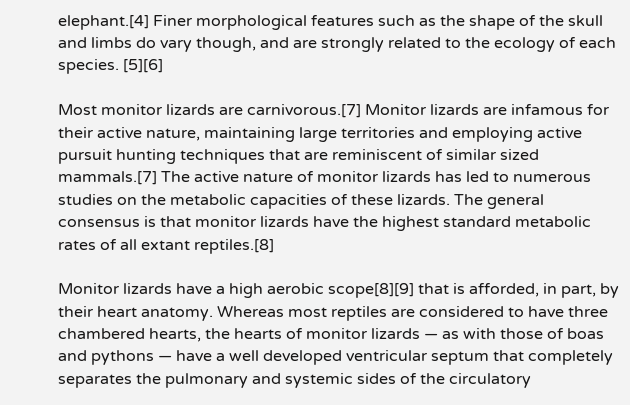elephant.[4] Finer morphological features such as the shape of the skull and limbs do vary though, and are strongly related to the ecology of each species. [5][6]

Most monitor lizards are carnivorous.[7] Monitor lizards are infamous for their active nature, maintaining large territories and employing active pursuit hunting techniques that are reminiscent of similar sized mammals.[7] The active nature of monitor lizards has led to numerous studies on the metabolic capacities of these lizards. The general consensus is that monitor lizards have the highest standard metabolic rates of all extant reptiles.[8]

Monitor lizards have a high aerobic scope[8][9] that is afforded, in part, by their heart anatomy. Whereas most reptiles are considered to have three chambered hearts, the hearts of monitor lizards — as with those of boas and pythons — have a well developed ventricular septum that completely separates the pulmonary and systemic sides of the circulatory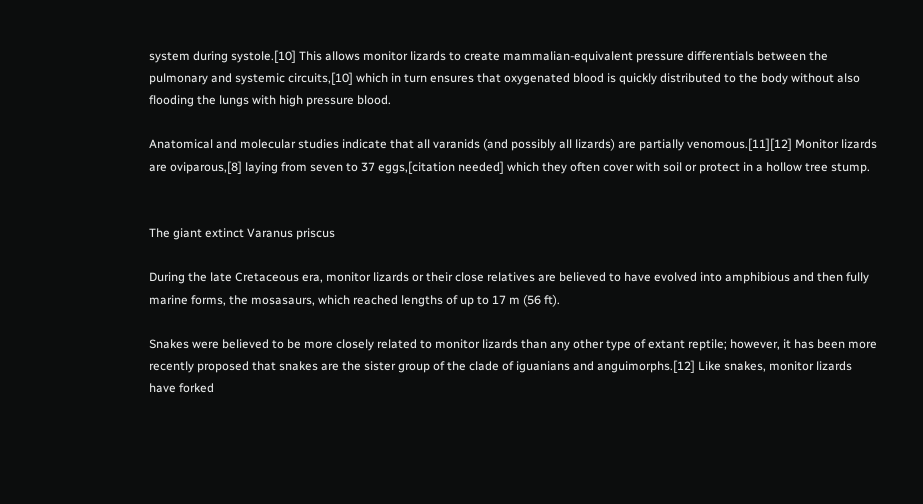system during systole.[10] This allows monitor lizards to create mammalian-equivalent pressure differentials between the pulmonary and systemic circuits,[10] which in turn ensures that oxygenated blood is quickly distributed to the body without also flooding the lungs with high pressure blood.

Anatomical and molecular studies indicate that all varanids (and possibly all lizards) are partially venomous.[11][12] Monitor lizards are oviparous,[8] laying from seven to 37 eggs,[citation needed] which they often cover with soil or protect in a hollow tree stump.


The giant extinct Varanus priscus

During the late Cretaceous era, monitor lizards or their close relatives are believed to have evolved into amphibious and then fully marine forms, the mosasaurs, which reached lengths of up to 17 m (56 ft).

Snakes were believed to be more closely related to monitor lizards than any other type of extant reptile; however, it has been more recently proposed that snakes are the sister group of the clade of iguanians and anguimorphs.[12] Like snakes, monitor lizards have forked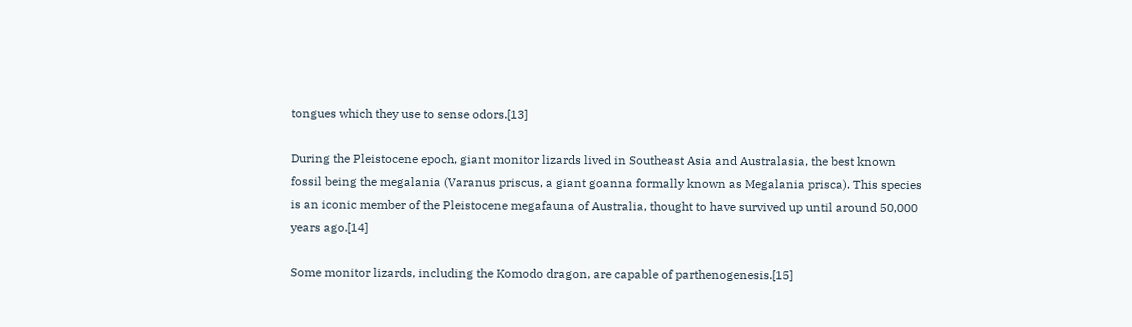tongues which they use to sense odors.[13]

During the Pleistocene epoch, giant monitor lizards lived in Southeast Asia and Australasia, the best known fossil being the megalania (Varanus priscus, a giant goanna formally known as Megalania prisca). This species is an iconic member of the Pleistocene megafauna of Australia, thought to have survived up until around 50,000 years ago.[14]

Some monitor lizards, including the Komodo dragon, are capable of parthenogenesis.[15]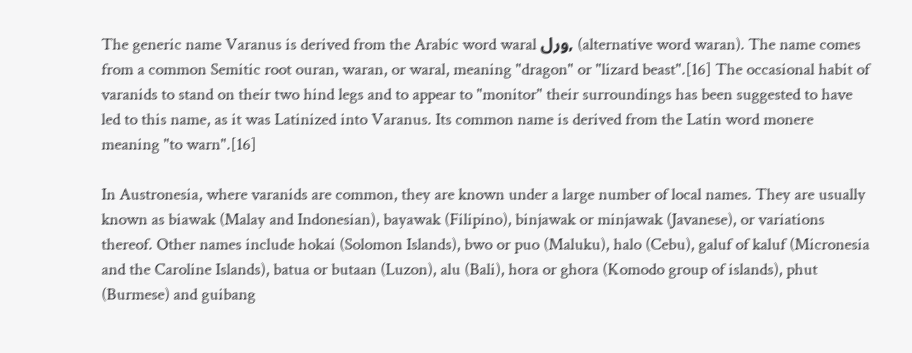The generic name Varanus is derived from the Arabic word waral ورل, (alternative word waran). The name comes from a common Semitic root ouran, waran, or waral, meaning "dragon" or "lizard beast".[16] The occasional habit of varanids to stand on their two hind legs and to appear to "monitor" their surroundings has been suggested to have led to this name, as it was Latinized into Varanus. Its common name is derived from the Latin word monere meaning "to warn".[16]

In Austronesia, where varanids are common, they are known under a large number of local names. They are usually known as biawak (Malay and Indonesian), bayawak (Filipino), binjawak or minjawak (Javanese), or variations thereof. Other names include hokai (Solomon Islands), bwo or puo (Maluku), halo (Cebu), galuf of kaluf (Micronesia and the Caroline Islands), batua or butaan (Luzon), alu (Bali), hora or ghora (Komodo group of islands), phut (Burmese) and guibang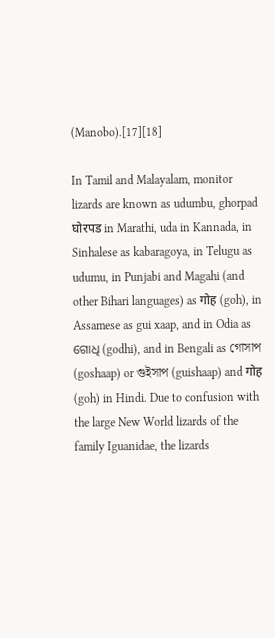(Manobo).[17][18]

In Tamil and Malayalam, monitor lizards are known as udumbu, ghorpad घोरपड in Marathi, uda in Kannada, in Sinhalese as kabaragoya, in Telugu as udumu, in Punjabi and Magahi (and other Bihari languages) as गोह (goh), in Assamese as gui xaap, and in Odia as ଗୋଧି (godhi), and in Bengali as গোসাপ (goshaap) or গুইসাপ (guishaap) and गोह (goh) in Hindi. Due to confusion with the large New World lizards of the family Iguanidae, the lizards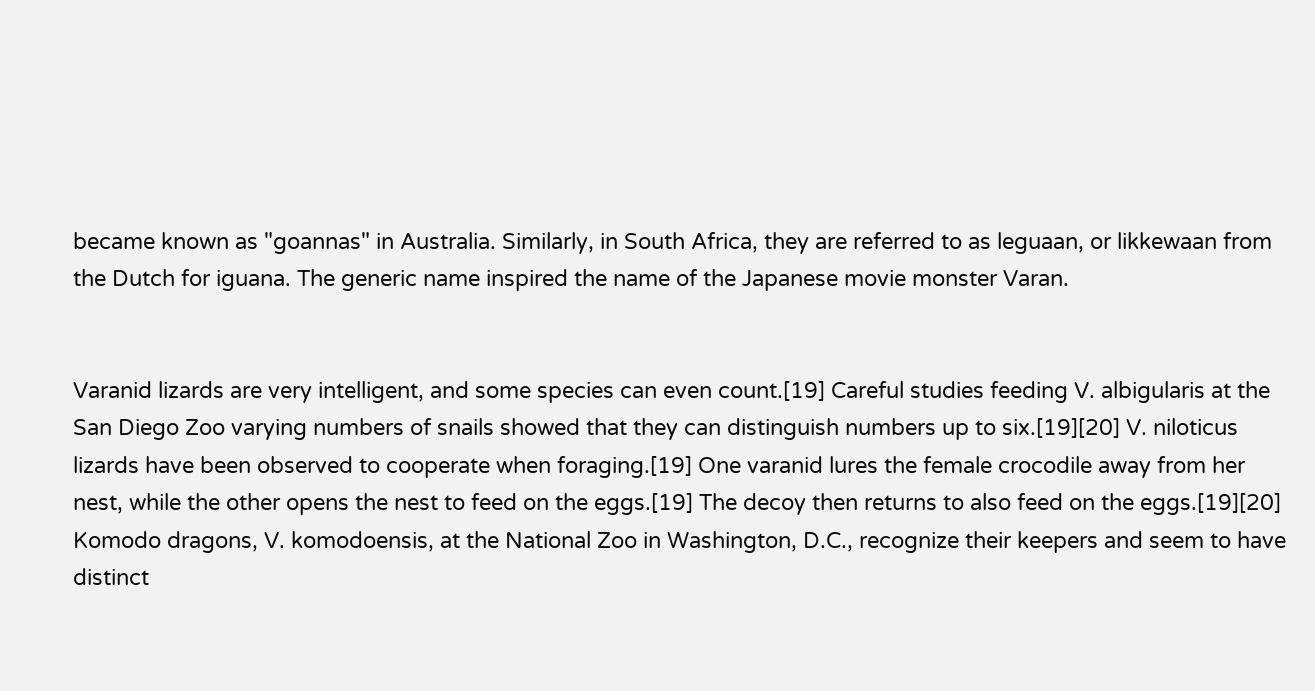became known as "goannas" in Australia. Similarly, in South Africa, they are referred to as leguaan, or likkewaan from the Dutch for iguana. The generic name inspired the name of the Japanese movie monster Varan.


Varanid lizards are very intelligent, and some species can even count.[19] Careful studies feeding V. albigularis at the San Diego Zoo varying numbers of snails showed that they can distinguish numbers up to six.[19][20] V. niloticus lizards have been observed to cooperate when foraging.[19] One varanid lures the female crocodile away from her nest, while the other opens the nest to feed on the eggs.[19] The decoy then returns to also feed on the eggs.[19][20] Komodo dragons, V. komodoensis, at the National Zoo in Washington, D.C., recognize their keepers and seem to have distinct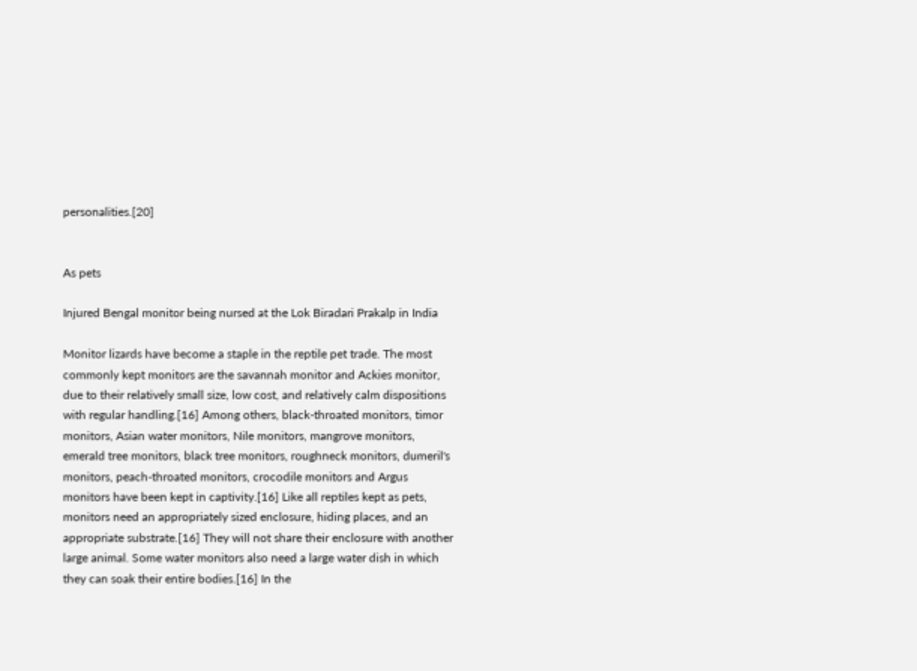personalities.[20]


As pets

Injured Bengal monitor being nursed at the Lok Biradari Prakalp in India

Monitor lizards have become a staple in the reptile pet trade. The most commonly kept monitors are the savannah monitor and Ackies monitor, due to their relatively small size, low cost, and relatively calm dispositions with regular handling.[16] Among others, black-throated monitors, timor monitors, Asian water monitors, Nile monitors, mangrove monitors, emerald tree monitors, black tree monitors, roughneck monitors, dumeril's monitors, peach-throated monitors, crocodile monitors and Argus monitors have been kept in captivity.[16] Like all reptiles kept as pets, monitors need an appropriately sized enclosure, hiding places, and an appropriate substrate.[16] They will not share their enclosure with another large animal. Some water monitors also need a large water dish in which they can soak their entire bodies.[16] In the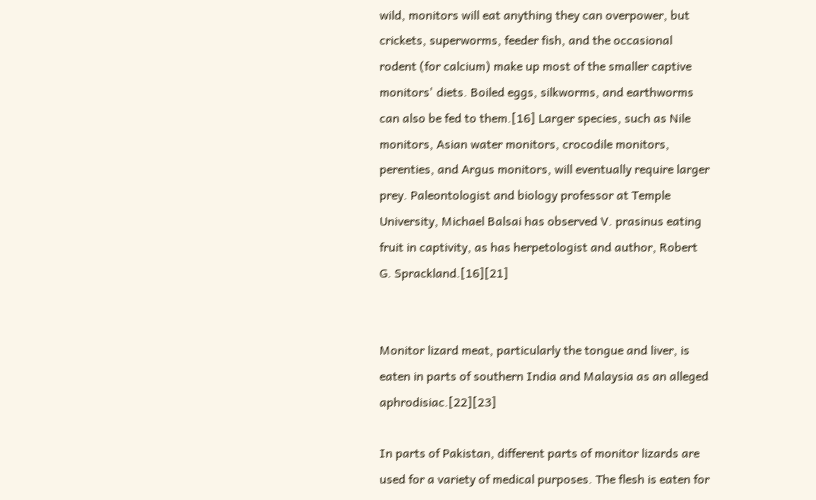wild, monitors will eat anything they can overpower, but crickets, superworms, feeder fish, and the occasional rodent (for calcium) make up most of the smaller captive monitors' diets. Boiled eggs, silkworms, and earthworms can also be fed to them.[16] Larger species, such as Nile monitors, Asian water monitors, crocodile monitors, perenties, and Argus monitors, will eventually require larger prey. Paleontologist and biology professor at Temple University, Michael Balsai has observed V. prasinus eating fruit in captivity, as has herpetologist and author, Robert G. Sprackland.[16][21]


Monitor lizard meat, particularly the tongue and liver, is eaten in parts of southern India and Malaysia as an alleged aphrodisiac.[22][23]

In parts of Pakistan, different parts of monitor lizards are used for a variety of medical purposes. The flesh is eaten for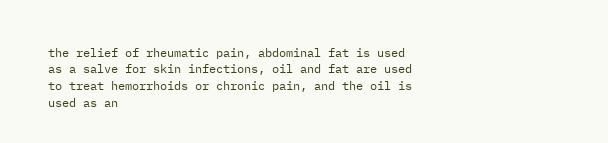the relief of rheumatic pain, abdominal fat is used as a salve for skin infections, oil and fat are used to treat hemorrhoids or chronic pain, and the oil is used as an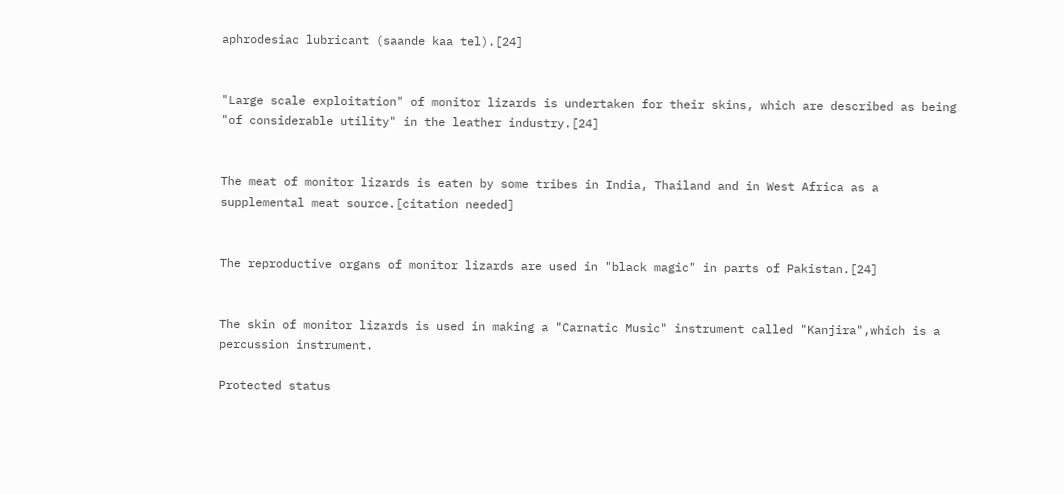aphrodesiac lubricant (saande kaa tel).[24]


"Large scale exploitation" of monitor lizards is undertaken for their skins, which are described as being "of considerable utility" in the leather industry.[24]


The meat of monitor lizards is eaten by some tribes in India, Thailand and in West Africa as a supplemental meat source.[citation needed]


The reproductive organs of monitor lizards are used in "black magic" in parts of Pakistan.[24]


The skin of monitor lizards is used in making a "Carnatic Music" instrument called "Kanjira",which is a percussion instrument.

Protected status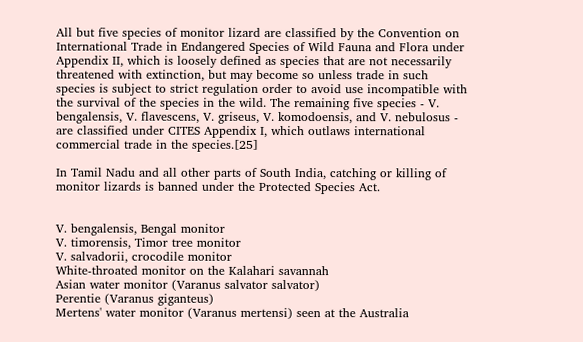All but five species of monitor lizard are classified by the Convention on International Trade in Endangered Species of Wild Fauna and Flora under Appendix II, which is loosely defined as species that are not necessarily threatened with extinction, but may become so unless trade in such species is subject to strict regulation order to avoid use incompatible with the survival of the species in the wild. The remaining five species - V. bengalensis, V. flavescens, V. griseus, V. komodoensis, and V. nebulosus - are classified under CITES Appendix I, which outlaws international commercial trade in the species.[25]

In Tamil Nadu and all other parts of South India, catching or killing of monitor lizards is banned under the Protected Species Act.


V. bengalensis, Bengal monitor
V. timorensis, Timor tree monitor
V. salvadorii, crocodile monitor
White-throated monitor on the Kalahari savannah
Asian water monitor (Varanus salvator salvator)
Perentie (Varanus giganteus)
Mertens' water monitor (Varanus mertensi) seen at the Australia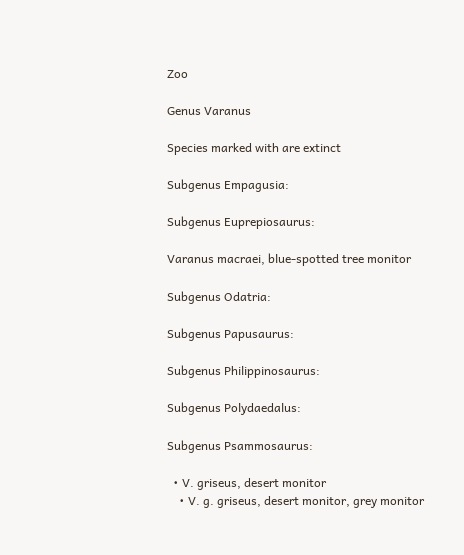Zoo

Genus Varanus

Species marked with are extinct

Subgenus Empagusia:

Subgenus Euprepiosaurus:

Varanus macraei, blue-spotted tree monitor

Subgenus Odatria:

Subgenus Papusaurus:

Subgenus Philippinosaurus:

Subgenus Polydaedalus:

Subgenus Psammosaurus:

  • V. griseus, desert monitor
    • V. g. griseus, desert monitor, grey monitor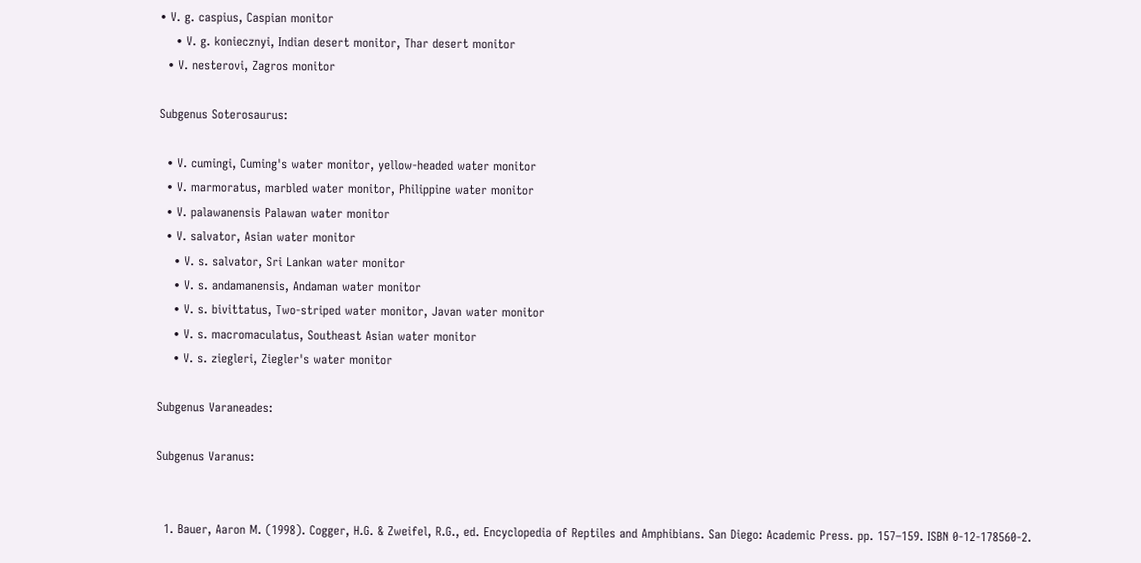• V. g. caspius, Caspian monitor
    • V. g. koniecznyi, Indian desert monitor, Thar desert monitor
  • V. nesterovi, Zagros monitor

Subgenus Soterosaurus:

  • V. cumingi, Cuming's water monitor, yellow-headed water monitor
  • V. marmoratus, marbled water monitor, Philippine water monitor
  • V. palawanensis Palawan water monitor
  • V. salvator, Asian water monitor
    • V. s. salvator, Sri Lankan water monitor
    • V. s. andamanensis, Andaman water monitor
    • V. s. bivittatus, Two-striped water monitor, Javan water monitor
    • V. s. macromaculatus, Southeast Asian water monitor
    • V. s. ziegleri, Ziegler's water monitor

Subgenus Varaneades:

Subgenus Varanus:


  1. Bauer, Aaron M. (1998). Cogger, H.G. & Zweifel, R.G., ed. Encyclopedia of Reptiles and Amphibians. San Diego: Academic Press. pp. 157–159. ISBN 0-12-178560-2.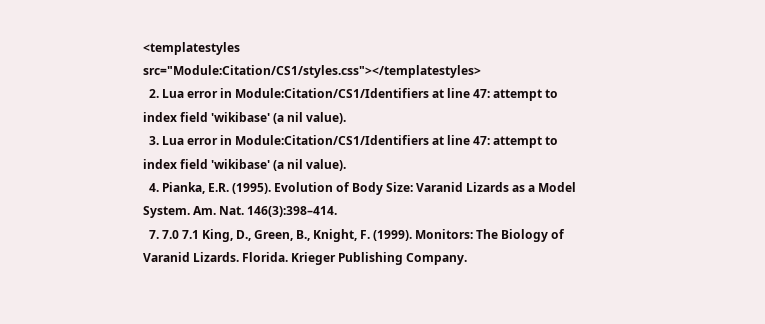<templatestyles src="Module:Citation/CS1/styles.css"></templatestyles>
  2. Lua error in Module:Citation/CS1/Identifiers at line 47: attempt to index field 'wikibase' (a nil value).
  3. Lua error in Module:Citation/CS1/Identifiers at line 47: attempt to index field 'wikibase' (a nil value).
  4. Pianka, E.R. (1995). Evolution of Body Size: Varanid Lizards as a Model System. Am. Nat. 146(3):398–414.
  7. 7.0 7.1 King, D., Green, B., Knight, F. (1999). Monitors: The Biology of Varanid Lizards. Florida. Krieger Publishing Company.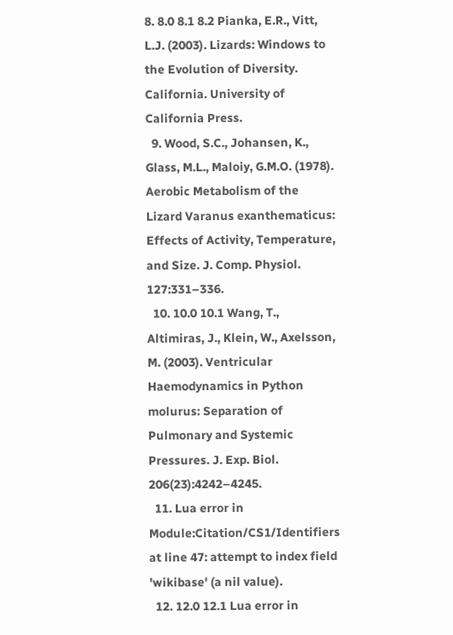8. 8.0 8.1 8.2 Pianka, E.R., Vitt, L.J. (2003). Lizards: Windows to the Evolution of Diversity. California. University of California Press.
  9. Wood, S.C., Johansen, K., Glass, M.L., Maloiy, G.M.O. (1978). Aerobic Metabolism of the Lizard Varanus exanthematicus: Effects of Activity, Temperature, and Size. J. Comp. Physiol. 127:331–336.
  10. 10.0 10.1 Wang, T., Altimiras, J., Klein, W., Axelsson, M. (2003). Ventricular Haemodynamics in Python molurus: Separation of Pulmonary and Systemic Pressures. J. Exp. Biol. 206(23):4242–4245.
  11. Lua error in Module:Citation/CS1/Identifiers at line 47: attempt to index field 'wikibase' (a nil value).
  12. 12.0 12.1 Lua error in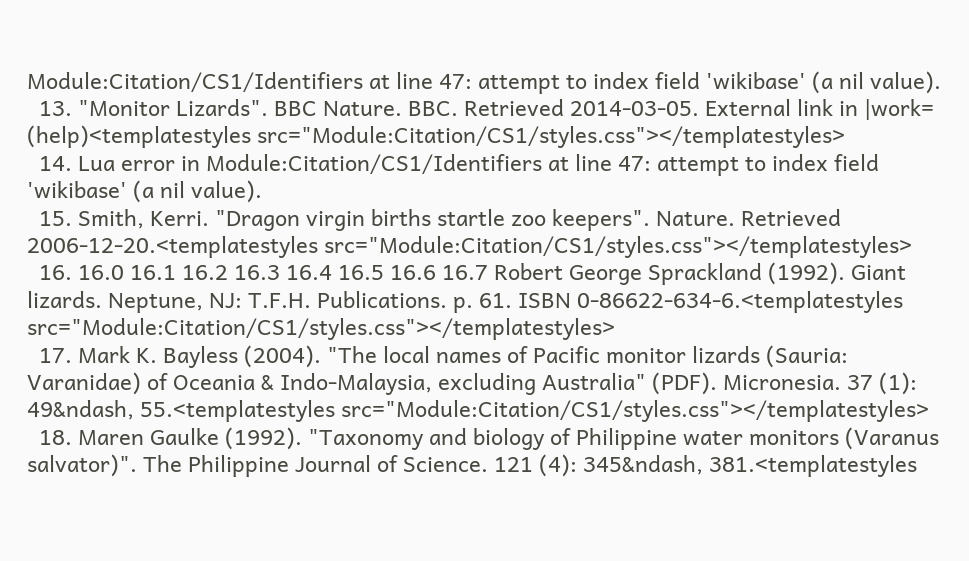Module:Citation/CS1/Identifiers at line 47: attempt to index field 'wikibase' (a nil value).
  13. "Monitor Lizards". BBC Nature. BBC. Retrieved 2014-03-05. External link in |work= (help)<templatestyles src="Module:Citation/CS1/styles.css"></templatestyles>
  14. Lua error in Module:Citation/CS1/Identifiers at line 47: attempt to index field 'wikibase' (a nil value).
  15. Smith, Kerri. "Dragon virgin births startle zoo keepers". Nature. Retrieved 2006-12-20.<templatestyles src="Module:Citation/CS1/styles.css"></templatestyles>
  16. 16.0 16.1 16.2 16.3 16.4 16.5 16.6 16.7 Robert George Sprackland (1992). Giant lizards. Neptune, NJ: T.F.H. Publications. p. 61. ISBN 0-86622-634-6.<templatestyles src="Module:Citation/CS1/styles.css"></templatestyles>
  17. Mark K. Bayless (2004). "The local names of Pacific monitor lizards (Sauria: Varanidae) of Oceania & Indo-Malaysia, excluding Australia" (PDF). Micronesia. 37 (1): 49&ndash, 55.<templatestyles src="Module:Citation/CS1/styles.css"></templatestyles>
  18. Maren Gaulke (1992). "Taxonomy and biology of Philippine water monitors (Varanus salvator)". The Philippine Journal of Science. 121 (4): 345&ndash, 381.<templatestyles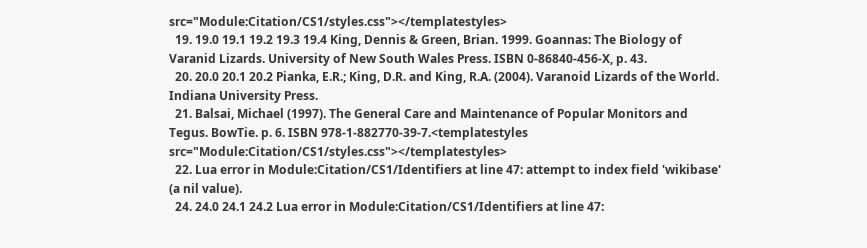src="Module:Citation/CS1/styles.css"></templatestyles>
  19. 19.0 19.1 19.2 19.3 19.4 King, Dennis & Green, Brian. 1999. Goannas: The Biology of Varanid Lizards. University of New South Wales Press. ISBN 0-86840-456-X, p. 43.
  20. 20.0 20.1 20.2 Pianka, E.R.; King, D.R. and King, R.A. (2004). Varanoid Lizards of the World. Indiana University Press.
  21. Balsai, Michael (1997). The General Care and Maintenance of Popular Monitors and Tegus. BowTie. p. 6. ISBN 978-1-882770-39-7.<templatestyles src="Module:Citation/CS1/styles.css"></templatestyles>
  22. Lua error in Module:Citation/CS1/Identifiers at line 47: attempt to index field 'wikibase' (a nil value).
  24. 24.0 24.1 24.2 Lua error in Module:Citation/CS1/Identifiers at line 47: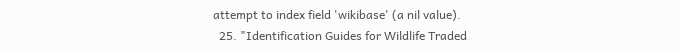attempt to index field 'wikibase' (a nil value).
  25. "Identification Guides for Wildlife Traded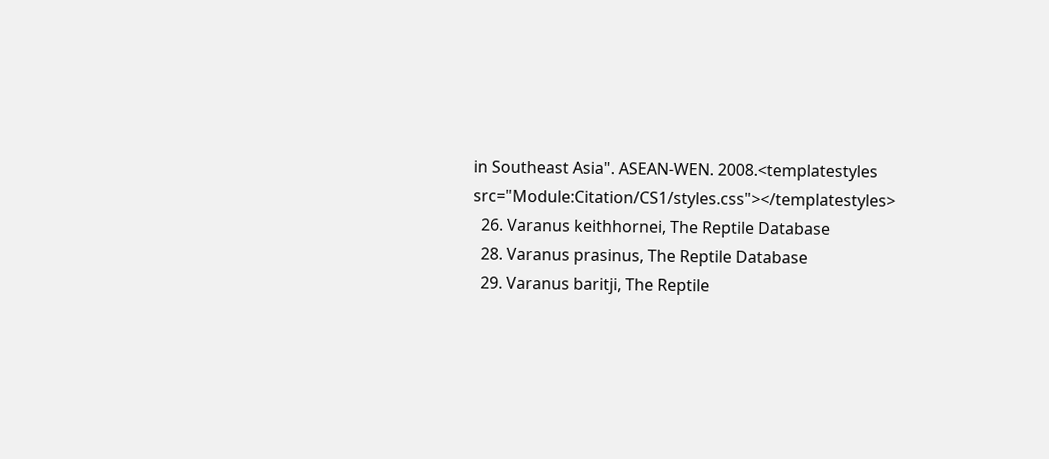in Southeast Asia". ASEAN-WEN. 2008.<templatestyles src="Module:Citation/CS1/styles.css"></templatestyles>
  26. Varanus keithhornei, The Reptile Database
  28. Varanus prasinus, The Reptile Database
  29. Varanus baritji, The Reptile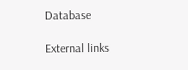Database

External links